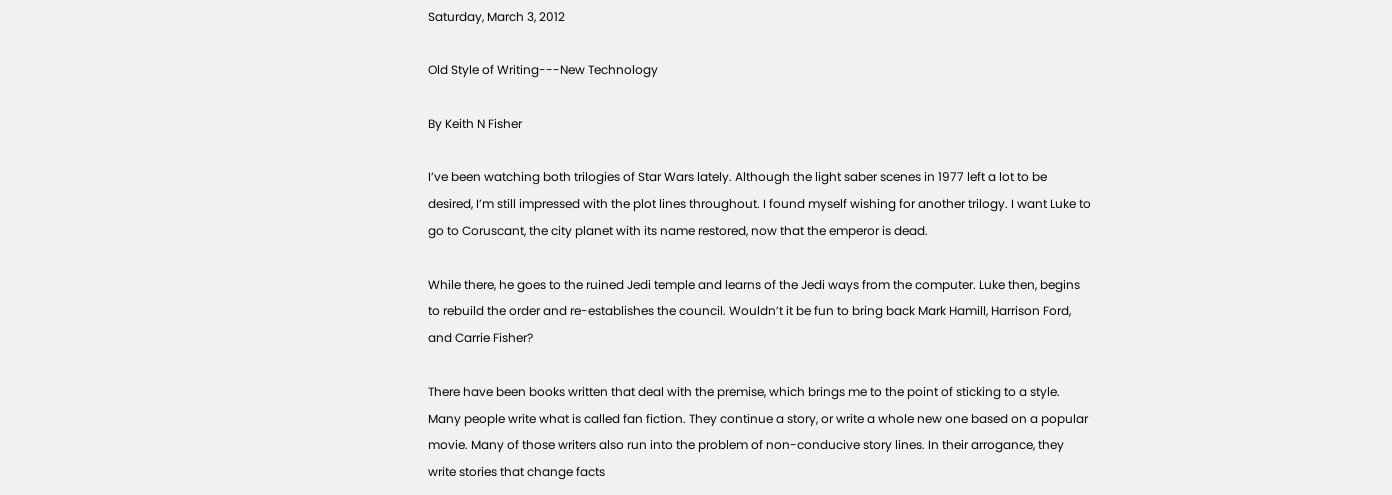Saturday, March 3, 2012

Old Style of Writing---New Technology

By Keith N Fisher

I’ve been watching both trilogies of Star Wars lately. Although the light saber scenes in 1977 left a lot to be desired, I’m still impressed with the plot lines throughout. I found myself wishing for another trilogy. I want Luke to go to Coruscant, the city planet with its name restored, now that the emperor is dead.

While there, he goes to the ruined Jedi temple and learns of the Jedi ways from the computer. Luke then, begins to rebuild the order and re-establishes the council. Wouldn’t it be fun to bring back Mark Hamill, Harrison Ford, and Carrie Fisher?

There have been books written that deal with the premise, which brings me to the point of sticking to a style. Many people write what is called fan fiction. They continue a story, or write a whole new one based on a popular movie. Many of those writers also run into the problem of non-conducive story lines. In their arrogance, they write stories that change facts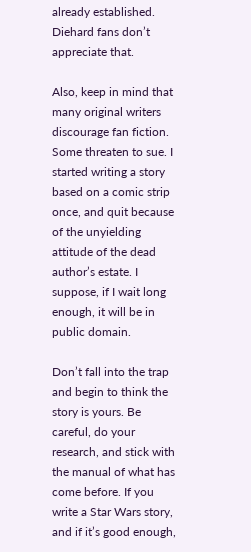already established. Diehard fans don’t appreciate that.

Also, keep in mind that many original writers discourage fan fiction. Some threaten to sue. I started writing a story based on a comic strip once, and quit because of the unyielding attitude of the dead author’s estate. I suppose, if I wait long enough, it will be in public domain.

Don’t fall into the trap and begin to think the story is yours. Be careful, do your research, and stick with the manual of what has come before. If you write a Star Wars story, and if it’s good enough,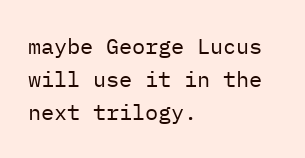maybe George Lucus will use it in the next trilogy.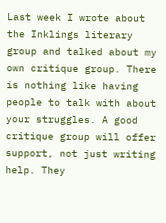Last week I wrote about the Inklings literary group and talked about my own critique group. There is nothing like having people to talk with about your struggles. A good critique group will offer support, not just writing help. They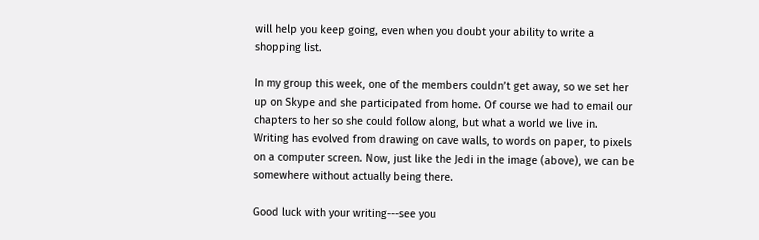will help you keep going, even when you doubt your ability to write a shopping list.

In my group this week, one of the members couldn’t get away, so we set her up on Skype and she participated from home. Of course we had to email our chapters to her so she could follow along, but what a world we live in. Writing has evolved from drawing on cave walls, to words on paper, to pixels on a computer screen. Now, just like the Jedi in the image (above), we can be somewhere without actually being there.

Good luck with your writing---see you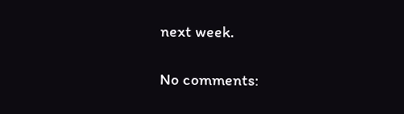next week.

No comments: